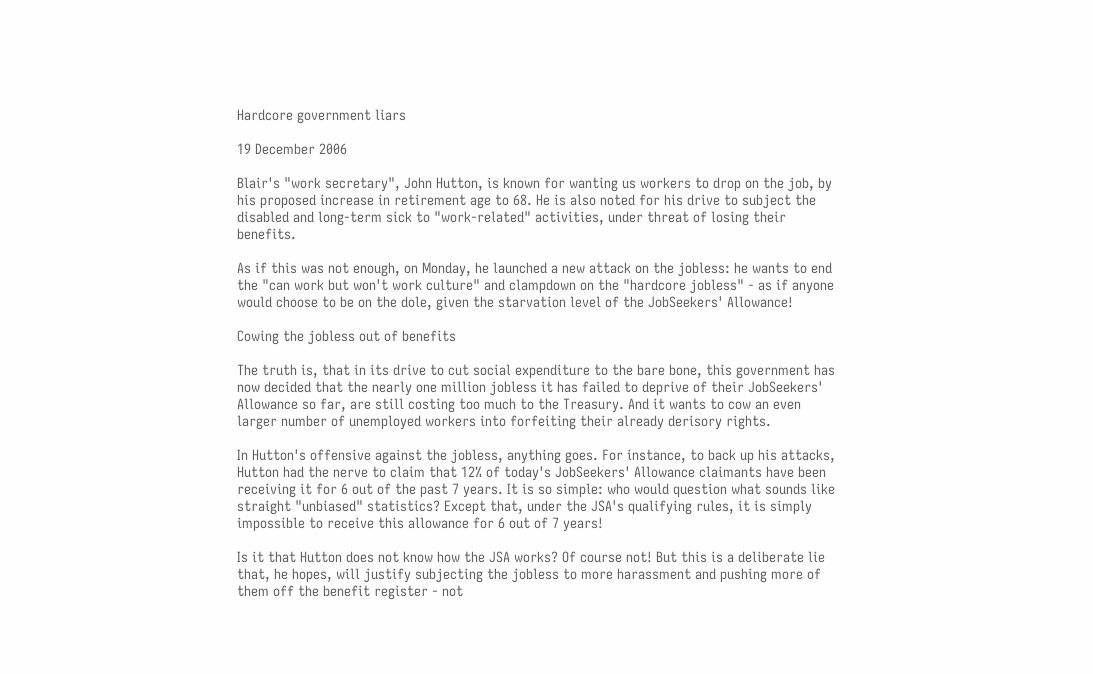Hardcore government liars

19 December 2006

Blair's "work secretary", John Hutton, is known for wanting us workers to drop on the job, by his proposed increase in retirement age to 68. He is also noted for his drive to subject the disabled and long-term sick to "work-related" activities, under threat of losing their benefits.

As if this was not enough, on Monday, he launched a new attack on the jobless: he wants to end the "can work but won't work culture" and clampdown on the "hardcore jobless" - as if anyone would choose to be on the dole, given the starvation level of the JobSeekers' Allowance!

Cowing the jobless out of benefits

The truth is, that in its drive to cut social expenditure to the bare bone, this government has now decided that the nearly one million jobless it has failed to deprive of their JobSeekers' Allowance so far, are still costing too much to the Treasury. And it wants to cow an even larger number of unemployed workers into forfeiting their already derisory rights.

In Hutton's offensive against the jobless, anything goes. For instance, to back up his attacks, Hutton had the nerve to claim that 12% of today's JobSeekers' Allowance claimants have been receiving it for 6 out of the past 7 years. It is so simple: who would question what sounds like straight "unbiased" statistics? Except that, under the JSA's qualifying rules, it is simply impossible to receive this allowance for 6 out of 7 years!

Is it that Hutton does not know how the JSA works? Of course not! But this is a deliberate lie that, he hopes, will justify subjecting the jobless to more harassment and pushing more of them off the benefit register - not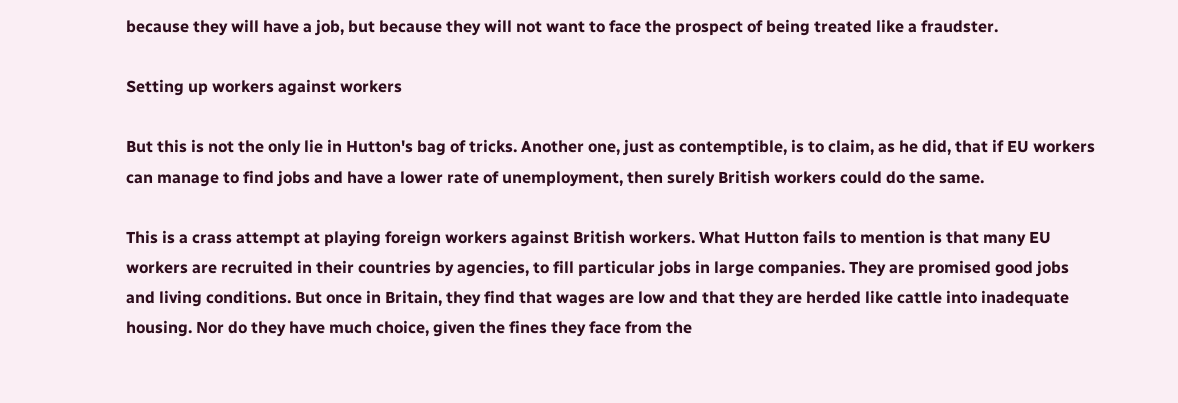because they will have a job, but because they will not want to face the prospect of being treated like a fraudster.

Setting up workers against workers

But this is not the only lie in Hutton's bag of tricks. Another one, just as contemptible, is to claim, as he did, that if EU workers can manage to find jobs and have a lower rate of unemployment, then surely British workers could do the same.

This is a crass attempt at playing foreign workers against British workers. What Hutton fails to mention is that many EU workers are recruited in their countries by agencies, to fill particular jobs in large companies. They are promised good jobs and living conditions. But once in Britain, they find that wages are low and that they are herded like cattle into inadequate housing. Nor do they have much choice, given the fines they face from the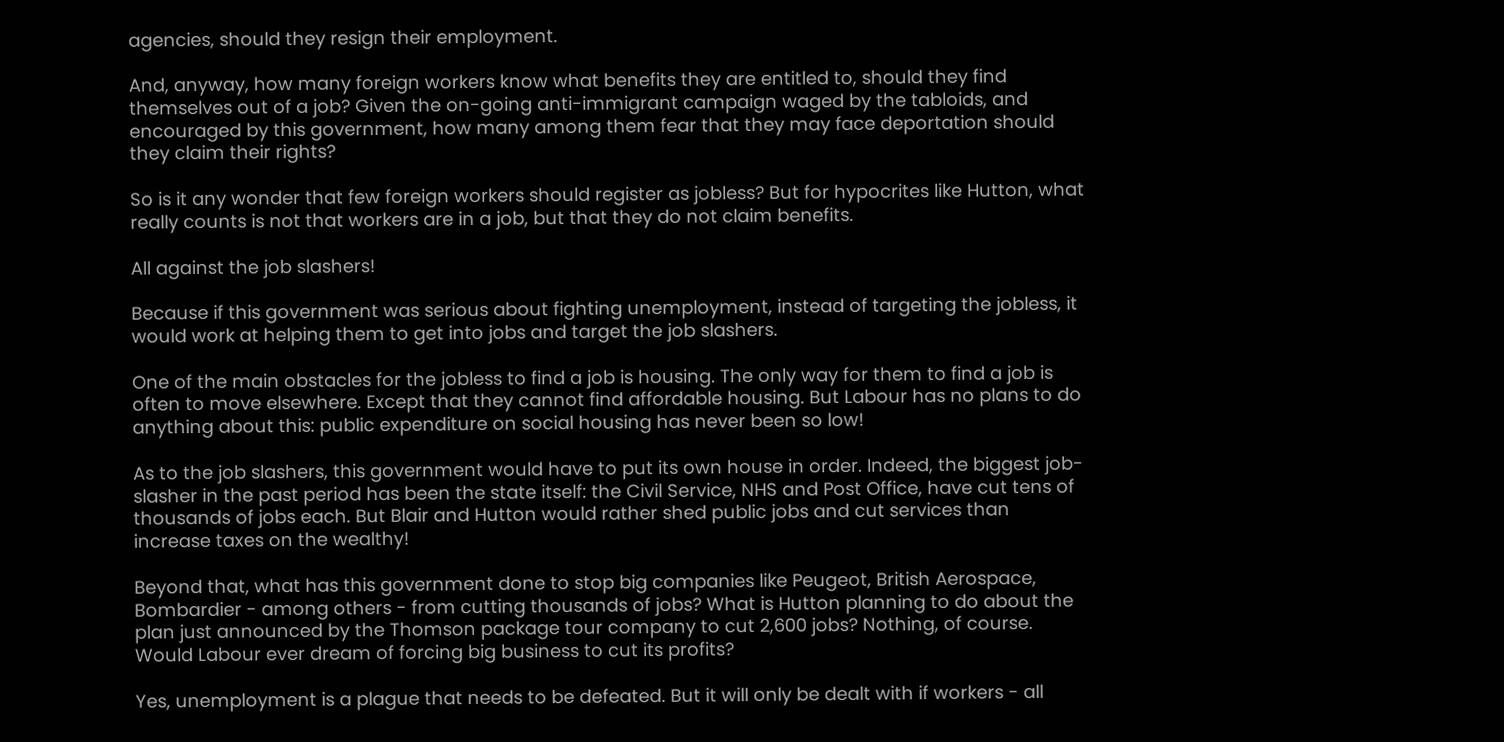agencies, should they resign their employment.

And, anyway, how many foreign workers know what benefits they are entitled to, should they find themselves out of a job? Given the on-going anti-immigrant campaign waged by the tabloids, and encouraged by this government, how many among them fear that they may face deportation should they claim their rights?

So is it any wonder that few foreign workers should register as jobless? But for hypocrites like Hutton, what really counts is not that workers are in a job, but that they do not claim benefits.

All against the job slashers!

Because if this government was serious about fighting unemployment, instead of targeting the jobless, it would work at helping them to get into jobs and target the job slashers.

One of the main obstacles for the jobless to find a job is housing. The only way for them to find a job is often to move elsewhere. Except that they cannot find affordable housing. But Labour has no plans to do anything about this: public expenditure on social housing has never been so low!

As to the job slashers, this government would have to put its own house in order. Indeed, the biggest job-slasher in the past period has been the state itself: the Civil Service, NHS and Post Office, have cut tens of thousands of jobs each. But Blair and Hutton would rather shed public jobs and cut services than increase taxes on the wealthy!

Beyond that, what has this government done to stop big companies like Peugeot, British Aerospace, Bombardier - among others - from cutting thousands of jobs? What is Hutton planning to do about the plan just announced by the Thomson package tour company to cut 2,600 jobs? Nothing, of course. Would Labour ever dream of forcing big business to cut its profits?

Yes, unemployment is a plague that needs to be defeated. But it will only be dealt with if workers - all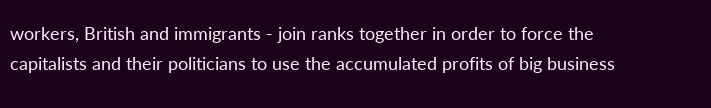workers, British and immigrants - join ranks together in order to force the capitalists and their politicians to use the accumulated profits of big business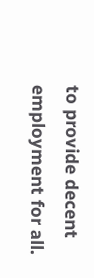to provide decent employment for all.